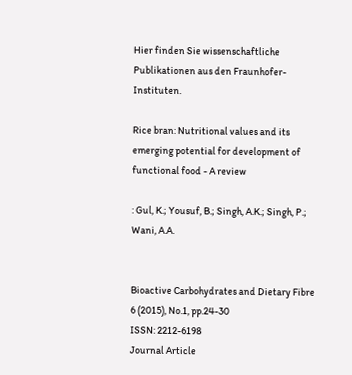Hier finden Sie wissenschaftliche Publikationen aus den Fraunhofer-Instituten.

Rice bran: Nutritional values and its emerging potential for development of functional food - A review

: Gul, K.; Yousuf, B.; Singh, A.K.; Singh, P.; Wani, A.A.


Bioactive Carbohydrates and Dietary Fibre 6 (2015), No.1, pp.24-30
ISSN: 2212-6198
Journal Article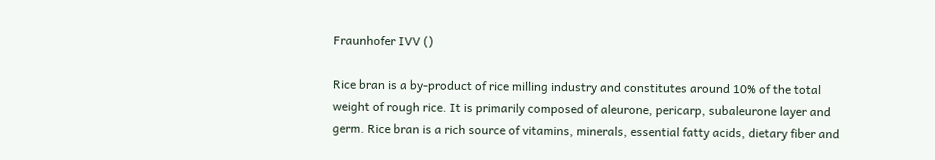Fraunhofer IVV ()

Rice bran is a by-product of rice milling industry and constitutes around 10% of the total weight of rough rice. It is primarily composed of aleurone, pericarp, subaleurone layer and germ. Rice bran is a rich source of vitamins, minerals, essential fatty acids, dietary fiber and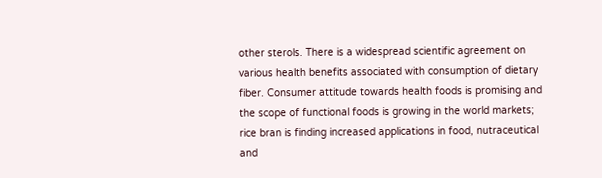other sterols. There is a widespread scientific agreement on various health benefits associated with consumption of dietary fiber. Consumer attitude towards health foods is promising and the scope of functional foods is growing in the world markets; rice bran is finding increased applications in food, nutraceutical and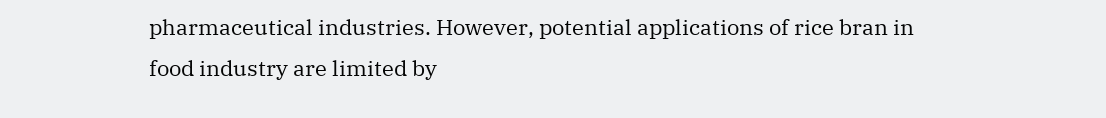pharmaceutical industries. However, potential applications of rice bran in food industry are limited by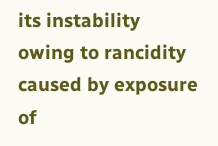its instability owing to rancidity caused by exposure of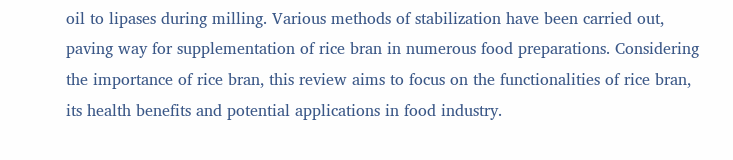oil to lipases during milling. Various methods of stabilization have been carried out, paving way for supplementation of rice bran in numerous food preparations. Considering the importance of rice bran, this review aims to focus on the functionalities of rice bran, its health benefits and potential applications in food industry.